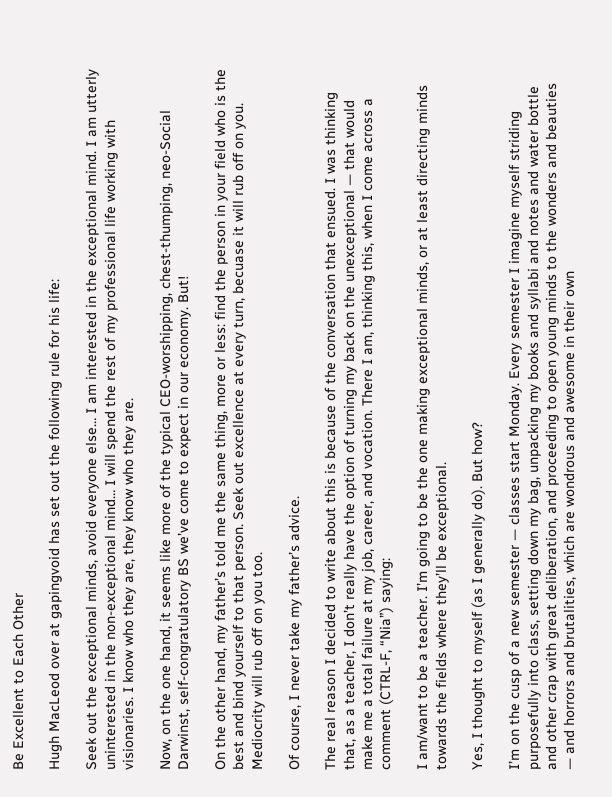Be Excellent to Each Other

Hugh MacLeod over at gapingvoid has set out the following rule for his life:

Seek out the exceptional minds, avoid everyone else… I am interested in the exceptional mind. I am utterly uninterested in the non-exceptional mind… I will spend the rest of my professional life working with visionaries. I know who they are, they know who they are.

Now, on the one hand, it seems like more of the typical CEO-worshipping, chest-thumping, neo-Social Darwinst, self-congratulatory BS we’ve come to expect in our economy. But!

On the other hand, my father’s told me the same thing, more or less: find the person in your field who is the best and bind yourself to that person. Seek out excellence at every turn, becuase it will rub off on you. Mediocrity will rub off on you too.

Of course, I never take my father’s advice.

The real reason I decided to write about this is because of the conversation that ensued. I was thinking that, as a teacher, I don’t really have the option of turning my back on the unexceptional — that would make me a total failure at my job, career, and vocation. There I am, thinking this, when I come across a comment (CTRL-F, “Nia”) saying:

I am/want to be a teacher. I’m going to be the one making exceptional minds, or at least directing minds towards the fields where they’ll be exceptional.

Yes, I thought to myself (as I generally do). But how?

I’m on the cusp of a new semester — classes start Monday. Every semester I imagine myself striding purposefully into class, setting down my bag, unpacking my books and syllabi and notes and water bottle and other crap with great deliberation, and proceeding to open young minds to the wonders and beauties — and horrors and brutalities, which are wondrous and awesome in their own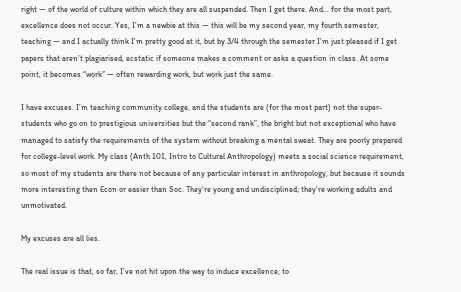right — of the world of culture within which they are all suspended. Then I get there. And… for the most part, excellence does not occur. Yes, I’m a newbie at this — this will be my second year, my fourth semester, teaching — and I actually think I’m pretty good at it, but by 3/4 through the semester I’m just pleased if I get papers that aren’t plagiarised, ecstatic if someone makes a comment or asks a question in class. At some point, it becomes “work” — often rewarding work, but work just the same.

I have excuses. I’m teaching community college, and the students are (for the most part) not the super-students who go on to prestigious universities but the “second rank”, the bright but not exceptional who have managed to satisfy the requirements of the system without breaking a mental sweat. They are poorly prepared for college-level work. My class (Anth 101, Intro to Cultural Anthropology) meets a social science requirement, so most of my students are there not because of any particular interest in anthropology, but because it sounds more interesting then Econ or easier than Soc. They’re young and undisciplined; they’re working adults and unmotivated.

My excuses are all lies.

The real issue is that, so far, I’ve not hit upon the way to induce excellence, to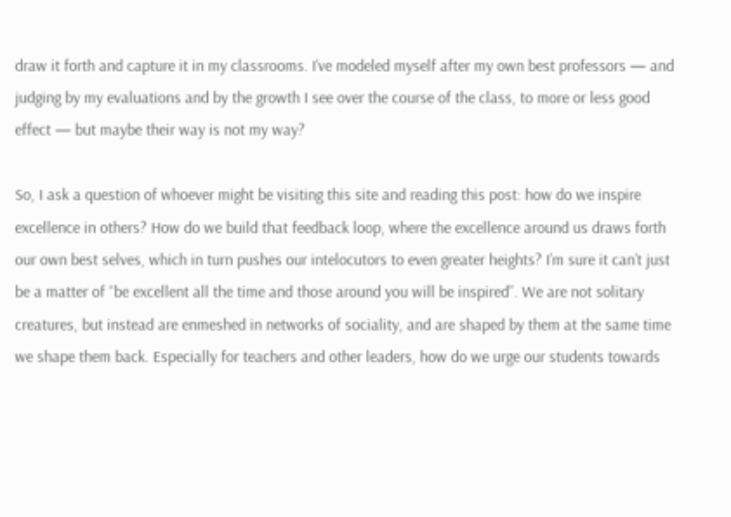draw it forth and capture it in my classrooms. I’ve modeled myself after my own best professors — and judging by my evaluations and by the growth I see over the course of the class, to more or less good effect — but maybe their way is not my way?

So, I ask a question of whoever might be visiting this site and reading this post: how do we inspire excellence in others? How do we build that feedback loop, where the excellence around us draws forth our own best selves, which in turn pushes our intelocutors to even greater heights? I’m sure it can’t just be a matter of “be excellent all the time and those around you will be inspired”. We are not solitary creatures, but instead are enmeshed in networks of sociality, and are shaped by them at the same time we shape them back. Especially for teachers and other leaders, how do we urge our students towards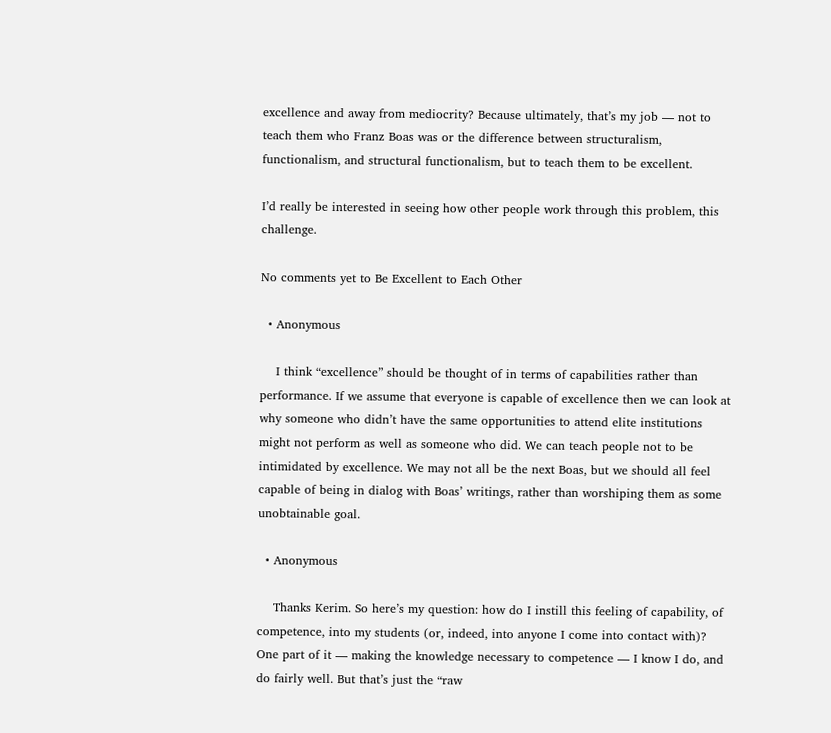excellence and away from mediocrity? Because ultimately, that’s my job — not to teach them who Franz Boas was or the difference between structuralism, functionalism, and structural functionalism, but to teach them to be excellent.

I’d really be interested in seeing how other people work through this problem, this challenge.

No comments yet to Be Excellent to Each Other

  • Anonymous

    I think “excellence” should be thought of in terms of capabilities rather than performance. If we assume that everyone is capable of excellence then we can look at why someone who didn’t have the same opportunities to attend elite institutions might not perform as well as someone who did. We can teach people not to be intimidated by excellence. We may not all be the next Boas, but we should all feel capable of being in dialog with Boas’ writings, rather than worshiping them as some unobtainable goal.

  • Anonymous

    Thanks Kerim. So here’s my question: how do I instill this feeling of capability, of competence, into my students (or, indeed, into anyone I come into contact with)? One part of it — making the knowledge necessary to competence — I know I do, and do fairly well. But that’s just the “raw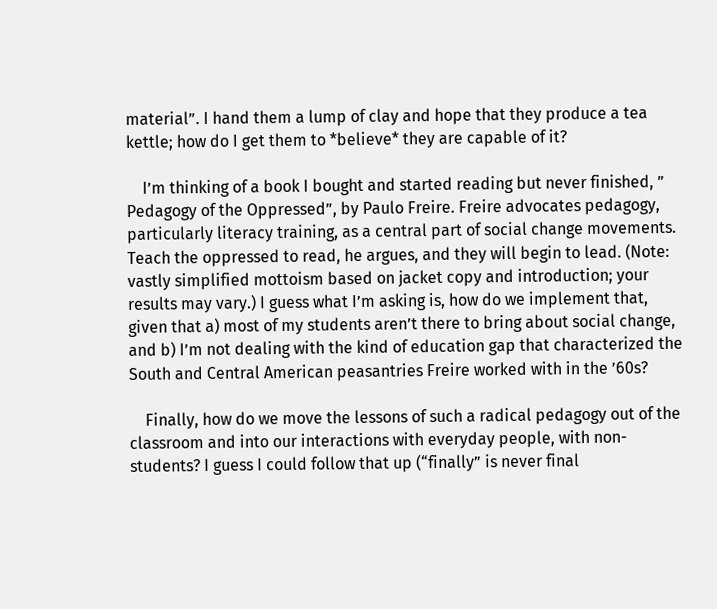material”. I hand them a lump of clay and hope that they produce a tea kettle; how do I get them to *believe* they are capable of it?

    I’m thinking of a book I bought and started reading but never finished, ” Pedagogy of the Oppressed”, by Paulo Freire. Freire advocates pedagogy, particularly literacy training, as a central part of social change movements. Teach the oppressed to read, he argues, and they will begin to lead. (Note: vastly simplified mottoism based on jacket copy and introduction; your results may vary.) I guess what I’m asking is, how do we implement that, given that a) most of my students aren’t there to bring about social change, and b) I’m not dealing with the kind of education gap that characterized the South and Central American peasantries Freire worked with in the ’60s?

    Finally, how do we move the lessons of such a radical pedagogy out of the classroom and into our interactions with everyday people, with non-students? I guess I could follow that up (“finally” is never final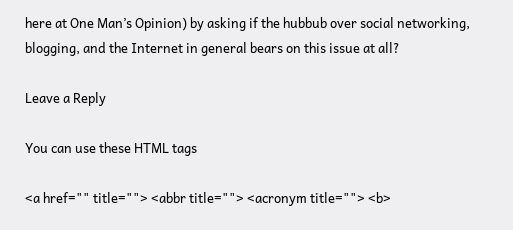here at One Man’s Opinion) by asking if the hubbub over social networking, blogging, and the Internet in general bears on this issue at all?

Leave a Reply

You can use these HTML tags

<a href="" title=""> <abbr title=""> <acronym title=""> <b>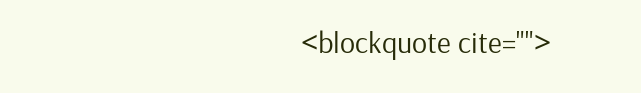<blockquote cite="">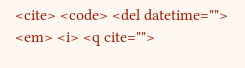<cite> <code> <del datetime=""> <em> <i> <q cite="">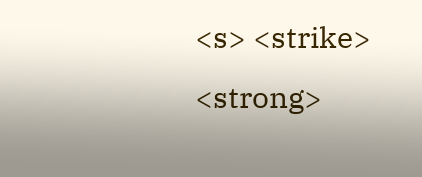<s> <strike> <strong>